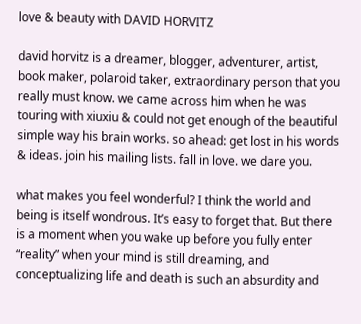love & beauty with DAVID HORVITZ

david horvitz is a dreamer, blogger, adventurer, artist, book maker, polaroid taker, extraordinary person that you really must know. we came across him when he was touring with xiuxiu & could not get enough of the beautiful simple way his brain works. so ahead: get lost in his words & ideas. join his mailing lists. fall in love. we dare you.

what makes you feel wonderful? I think the world and being is itself wondrous. It’s easy to forget that. But there is a moment when you wake up before you fully enter “reality” when your mind is still dreaming, and conceptualizing life and death is such an absurdity and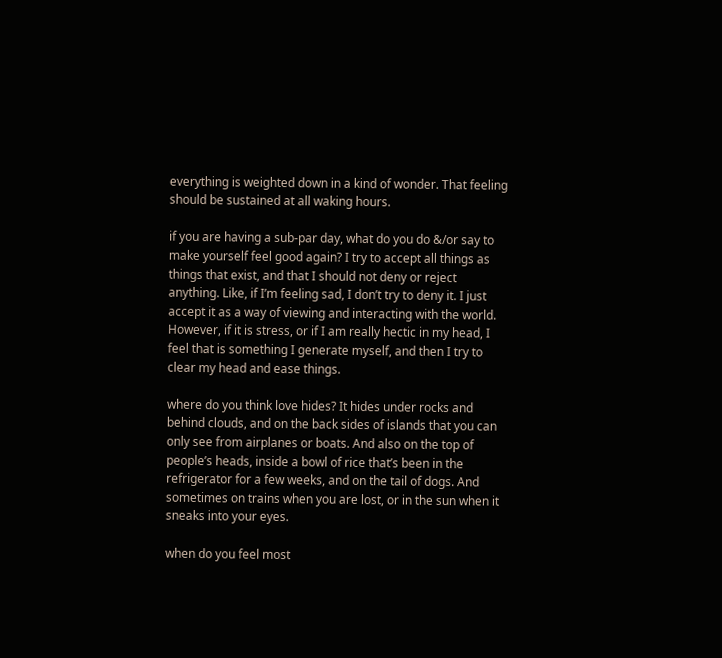everything is weighted down in a kind of wonder. That feeling should be sustained at all waking hours.

if you are having a sub-par day, what do you do &/or say to make yourself feel good again? I try to accept all things as things that exist, and that I should not deny or reject anything. Like, if I’m feeling sad, I don’t try to deny it. I just accept it as a way of viewing and interacting with the world. However, if it is stress, or if I am really hectic in my head, I feel that is something I generate myself, and then I try to clear my head and ease things.

where do you think love hides? It hides under rocks and behind clouds, and on the back sides of islands that you can only see from airplanes or boats. And also on the top of people’s heads, inside a bowl of rice that’s been in the refrigerator for a few weeks, and on the tail of dogs. And sometimes on trains when you are lost, or in the sun when it sneaks into your eyes.

when do you feel most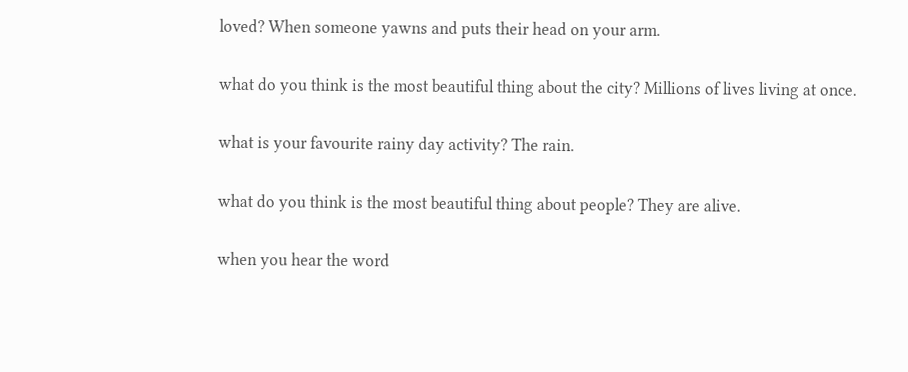loved? When someone yawns and puts their head on your arm.

what do you think is the most beautiful thing about the city? Millions of lives living at once.

what is your favourite rainy day activity? The rain.

what do you think is the most beautiful thing about people? They are alive.

when you hear the word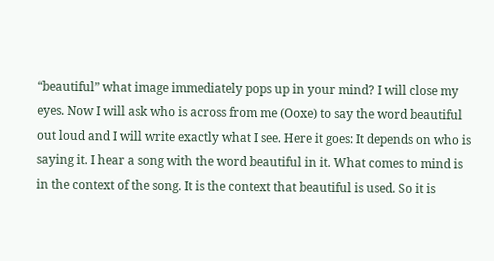“beautiful” what image immediately pops up in your mind? I will close my eyes. Now I will ask who is across from me (Ooxe) to say the word beautiful out loud and I will write exactly what I see. Here it goes: It depends on who is saying it. I hear a song with the word beautiful in it. What comes to mind is in the context of the song. It is the context that beautiful is used. So it is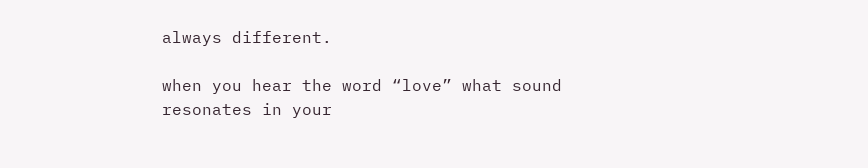always different.

when you hear the word “love” what sound resonates in your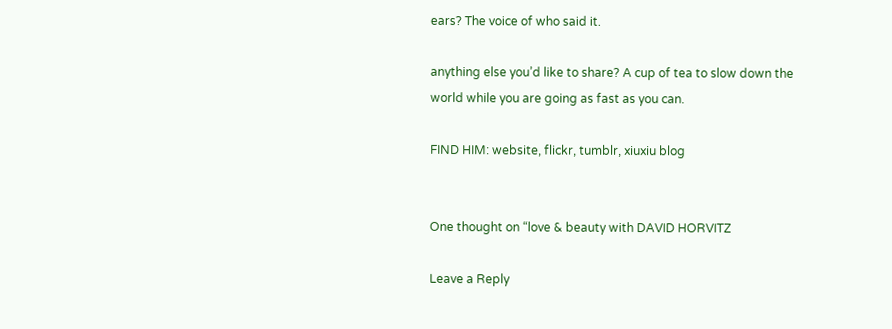ears? The voice of who said it.

anything else you’d like to share? A cup of tea to slow down the world while you are going as fast as you can.

FIND HIM: website, flickr, tumblr, xiuxiu blog


One thought on “love & beauty with DAVID HORVITZ

Leave a Reply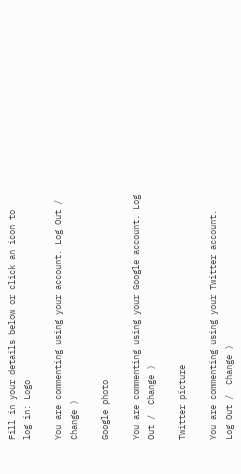Fill in your details below or click an icon to log in: Logo

You are commenting using your account. Log Out /  Change )

Google photo

You are commenting using your Google account. Log Out /  Change )

Twitter picture

You are commenting using your Twitter account. Log Out /  Change )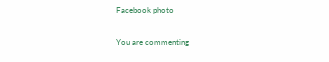Facebook photo

You are commenting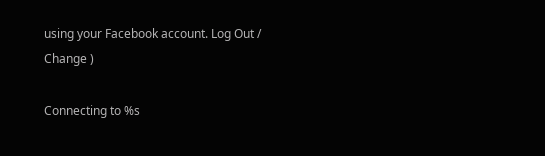using your Facebook account. Log Out /  Change )

Connecting to %s